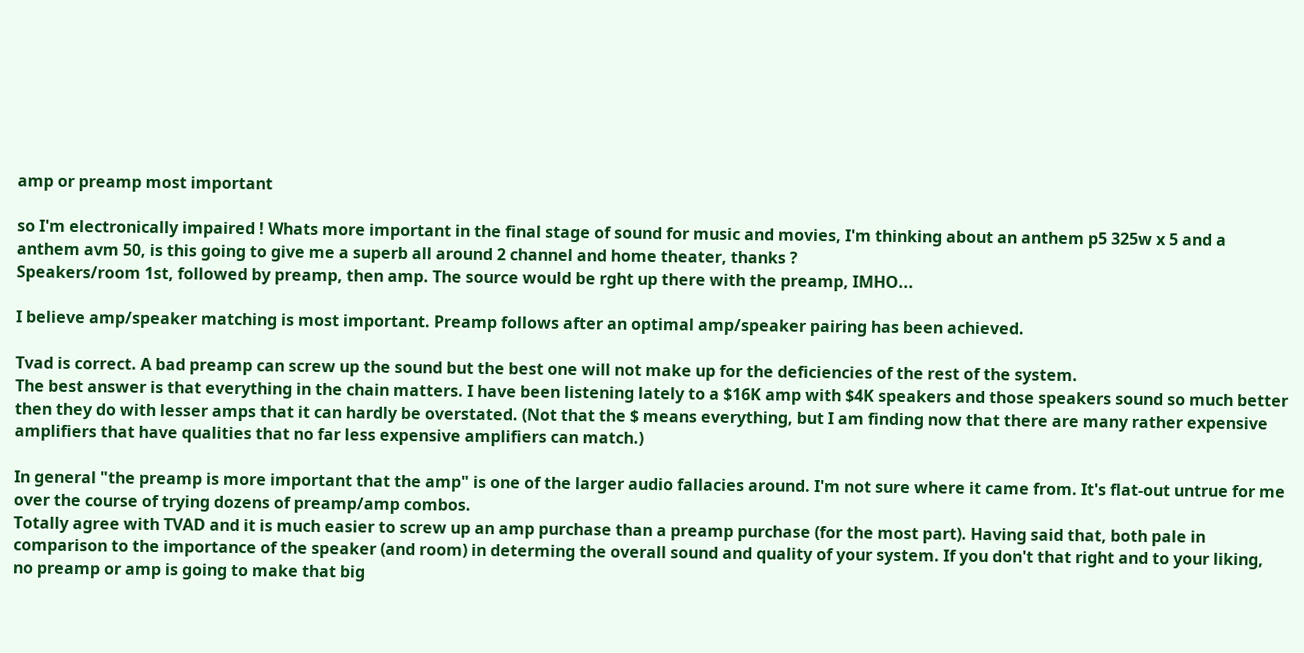amp or preamp most important

so I'm electronically impaired ! Whats more important in the final stage of sound for music and movies, I'm thinking about an anthem p5 325w x 5 and a anthem avm 50, is this going to give me a superb all around 2 channel and home theater, thanks ?
Speakers/room 1st, followed by preamp, then amp. The source would be rght up there with the preamp, IMHO...

I believe amp/speaker matching is most important. Preamp follows after an optimal amp/speaker pairing has been achieved.

Tvad is correct. A bad preamp can screw up the sound but the best one will not make up for the deficiencies of the rest of the system.
The best answer is that everything in the chain matters. I have been listening lately to a $16K amp with $4K speakers and those speakers sound so much better then they do with lesser amps that it can hardly be overstated. (Not that the $ means everything, but I am finding now that there are many rather expensive amplifiers that have qualities that no far less expensive amplifiers can match.)

In general "the preamp is more important that the amp" is one of the larger audio fallacies around. I'm not sure where it came from. It's flat-out untrue for me over the course of trying dozens of preamp/amp combos.
Totally agree with TVAD and it is much easier to screw up an amp purchase than a preamp purchase (for the most part). Having said that, both pale in comparison to the importance of the speaker (and room) in determing the overall sound and quality of your system. If you don't that right and to your liking, no preamp or amp is going to make that big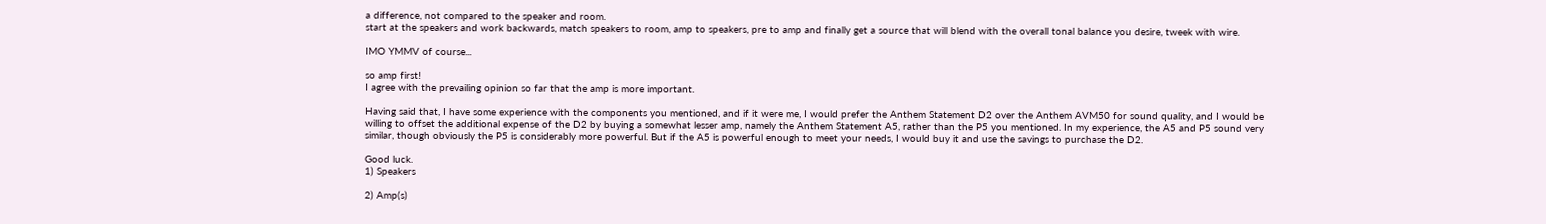a difference, not compared to the speaker and room.
start at the speakers and work backwards, match speakers to room, amp to speakers, pre to amp and finally get a source that will blend with the overall tonal balance you desire, tweek with wire.

IMO YMMV of course...

so amp first!
I agree with the prevailing opinion so far that the amp is more important.

Having said that, I have some experience with the components you mentioned, and if it were me, I would prefer the Anthem Statement D2 over the Anthem AVM50 for sound quality, and I would be willing to offset the additional expense of the D2 by buying a somewhat lesser amp, namely the Anthem Statement A5, rather than the P5 you mentioned. In my experience, the A5 and P5 sound very similar, though obviously the P5 is considerably more powerful. But if the A5 is powerful enough to meet your needs, I would buy it and use the savings to purchase the D2.

Good luck.
1) Speakers

2) Amp(s)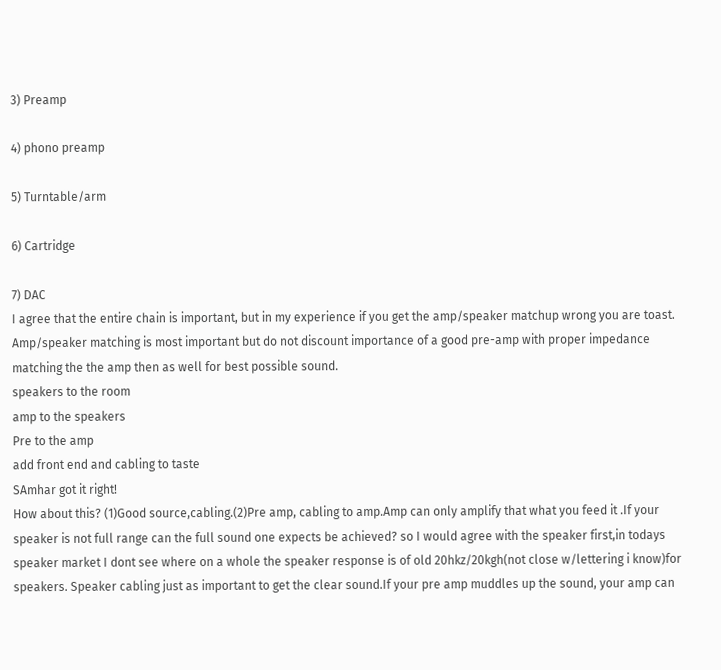3) Preamp

4) phono preamp

5) Turntable/arm

6) Cartridge

7) DAC
I agree that the entire chain is important, but in my experience if you get the amp/speaker matchup wrong you are toast.
Amp/speaker matching is most important but do not discount importance of a good pre-amp with proper impedance matching the the amp then as well for best possible sound.
speakers to the room
amp to the speakers
Pre to the amp
add front end and cabling to taste
SAmhar got it right!
How about this? (1)Good source,cabling.(2)Pre amp, cabling to amp.Amp can only amplify that what you feed it .If your speaker is not full range can the full sound one expects be achieved? so I would agree with the speaker first,in todays speaker market I dont see where on a whole the speaker response is of old 20hkz/20kgh(not close w/lettering i know)for speakers. Speaker cabling just as important to get the clear sound.If your pre amp muddles up the sound, your amp can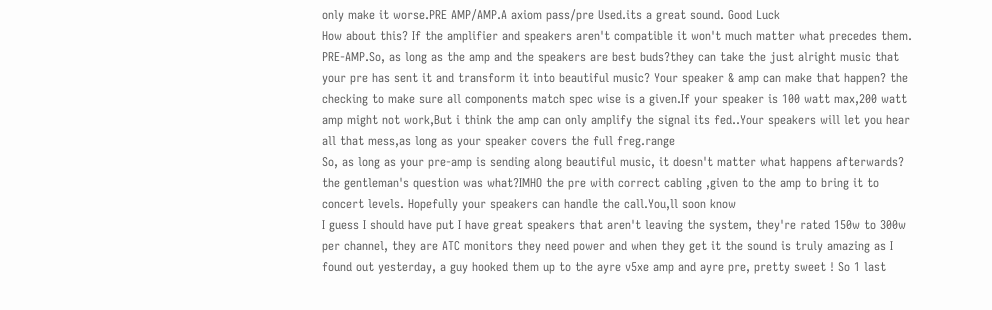only make it worse.PRE AMP/AMP.A axiom pass/pre Used.its a great sound. Good Luck
How about this? If the amplifier and speakers aren't compatible it won't much matter what precedes them.
PRE-AMP.So, as long as the amp and the speakers are best buds?they can take the just alright music that your pre has sent it and transform it into beautiful music? Your speaker & amp can make that happen? the checking to make sure all components match spec wise is a given.If your speaker is 100 watt max,200 watt amp might not work,But i think the amp can only amplify the signal its fed..Your speakers will let you hear all that mess,as long as your speaker covers the full freg.range
So, as long as your pre-amp is sending along beautiful music, it doesn't matter what happens afterwards?
the gentleman's question was what?IMHO the pre with correct cabling ,given to the amp to bring it to concert levels. Hopefully your speakers can handle the call.You,ll soon know
I guess I should have put I have great speakers that aren't leaving the system, they're rated 150w to 300w per channel, they are ATC monitors they need power and when they get it the sound is truly amazing as I found out yesterday, a guy hooked them up to the ayre v5xe amp and ayre pre, pretty sweet ! So 1 last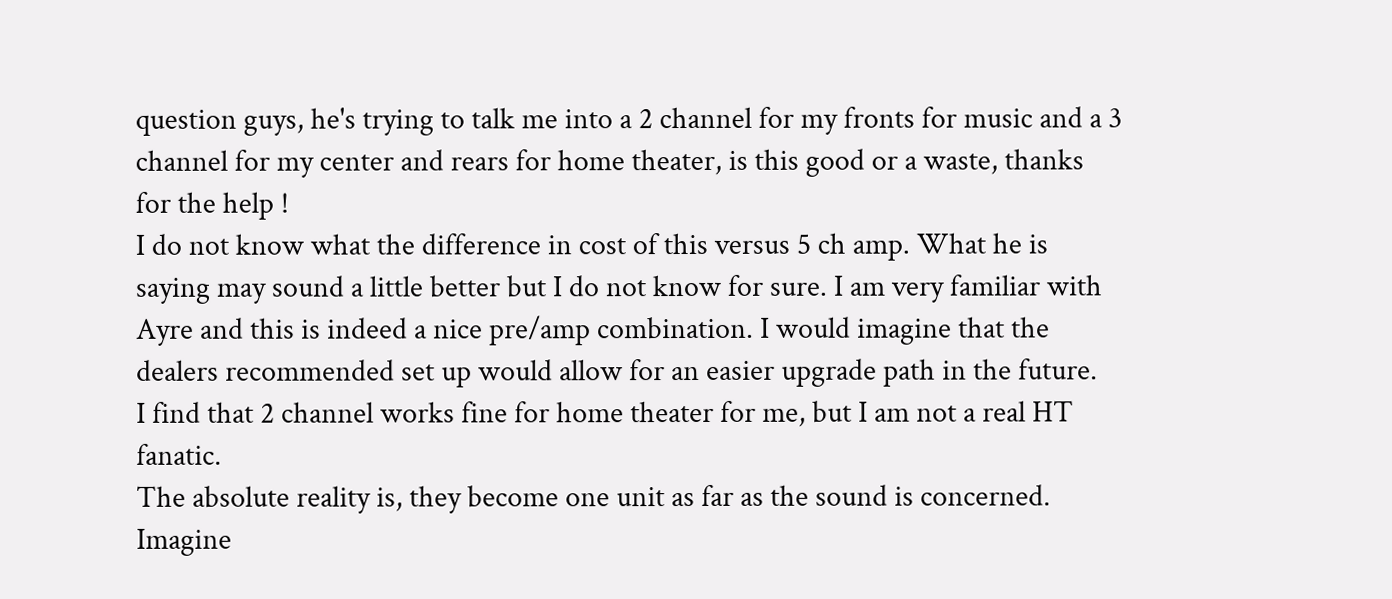question guys, he's trying to talk me into a 2 channel for my fronts for music and a 3 channel for my center and rears for home theater, is this good or a waste, thanks for the help !
I do not know what the difference in cost of this versus 5 ch amp. What he is saying may sound a little better but I do not know for sure. I am very familiar with Ayre and this is indeed a nice pre/amp combination. I would imagine that the dealers recommended set up would allow for an easier upgrade path in the future.
I find that 2 channel works fine for home theater for me, but I am not a real HT fanatic.
The absolute reality is, they become one unit as far as the sound is concerned. Imagine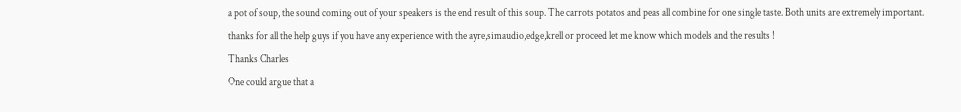a pot of soup, the sound coming out of your speakers is the end result of this soup. The carrots potatos and peas all combine for one single taste. Both units are extremely important.
thanks for all the help guys if you have any experience with the ayre,simaudio,edge,krell or proceed let me know which models and the results !
Thanks Charles
One could argue that a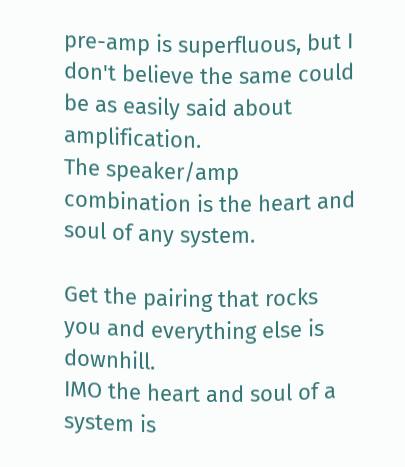pre-amp is superfluous, but I don't believe the same could be as easily said about amplification.
The speaker/amp combination is the heart and soul of any system.

Get the pairing that rocks you and everything else is downhill.
IMO the heart and soul of a system is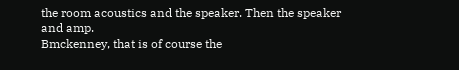the room acoustics and the speaker. Then the speaker and amp.
Bmckenney, that is of course the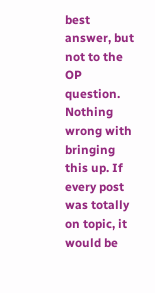best answer, but not to the OP question.
Nothing wrong with bringing this up. If every post was totally on topic, it would be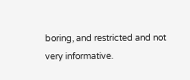boring, and restricted and not very informative.